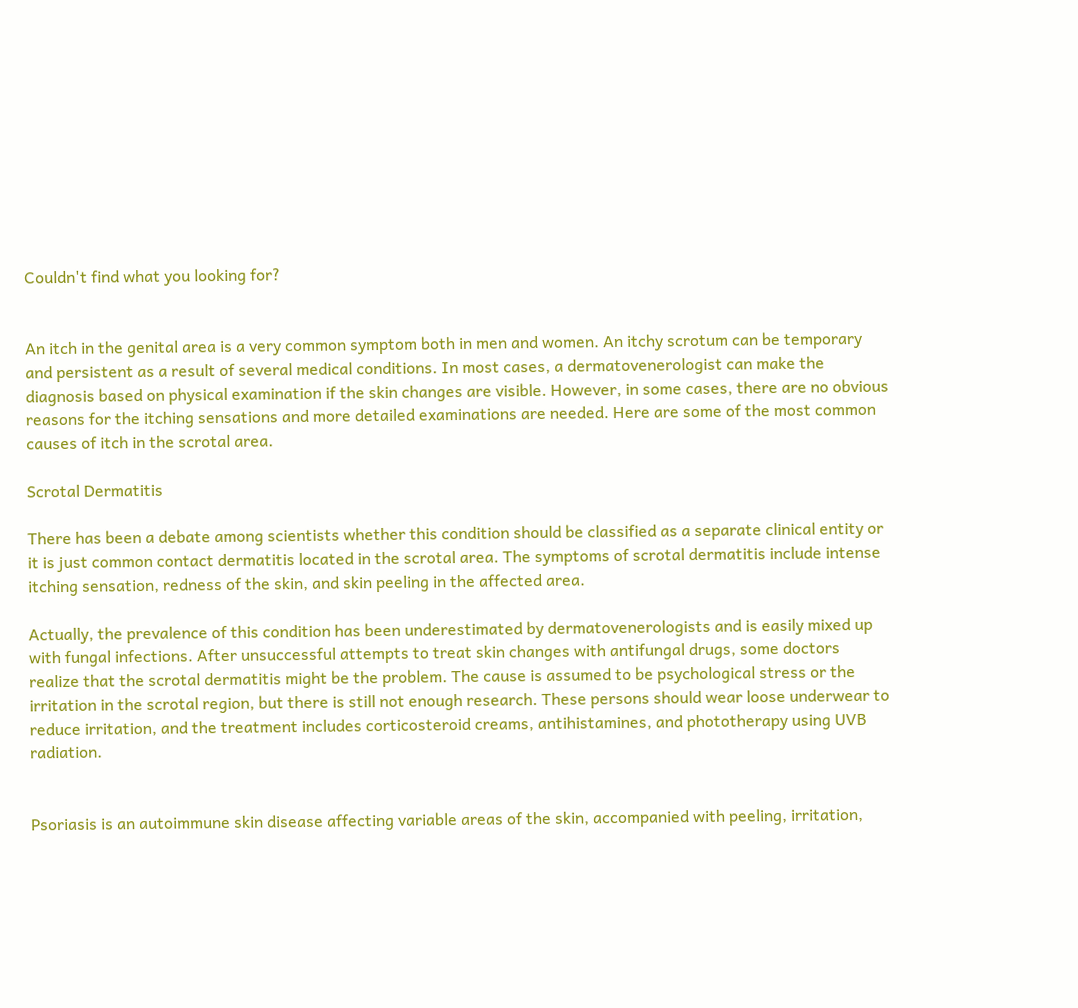Couldn't find what you looking for?


An itch in the genital area is a very common symptom both in men and women. An itchy scrotum can be temporary and persistent as a result of several medical conditions. In most cases, a dermatovenerologist can make the diagnosis based on physical examination if the skin changes are visible. However, in some cases, there are no obvious reasons for the itching sensations and more detailed examinations are needed. Here are some of the most common causes of itch in the scrotal area.

Scrotal Dermatitis

There has been a debate among scientists whether this condition should be classified as a separate clinical entity or it is just common contact dermatitis located in the scrotal area. The symptoms of scrotal dermatitis include intense itching sensation, redness of the skin, and skin peeling in the affected area.

Actually, the prevalence of this condition has been underestimated by dermatovenerologists and is easily mixed up with fungal infections. After unsuccessful attempts to treat skin changes with antifungal drugs, some doctors realize that the scrotal dermatitis might be the problem. The cause is assumed to be psychological stress or the irritation in the scrotal region, but there is still not enough research. These persons should wear loose underwear to reduce irritation, and the treatment includes corticosteroid creams, antihistamines, and phototherapy using UVB radiation.


Psoriasis is an autoimmune skin disease affecting variable areas of the skin, accompanied with peeling, irritation,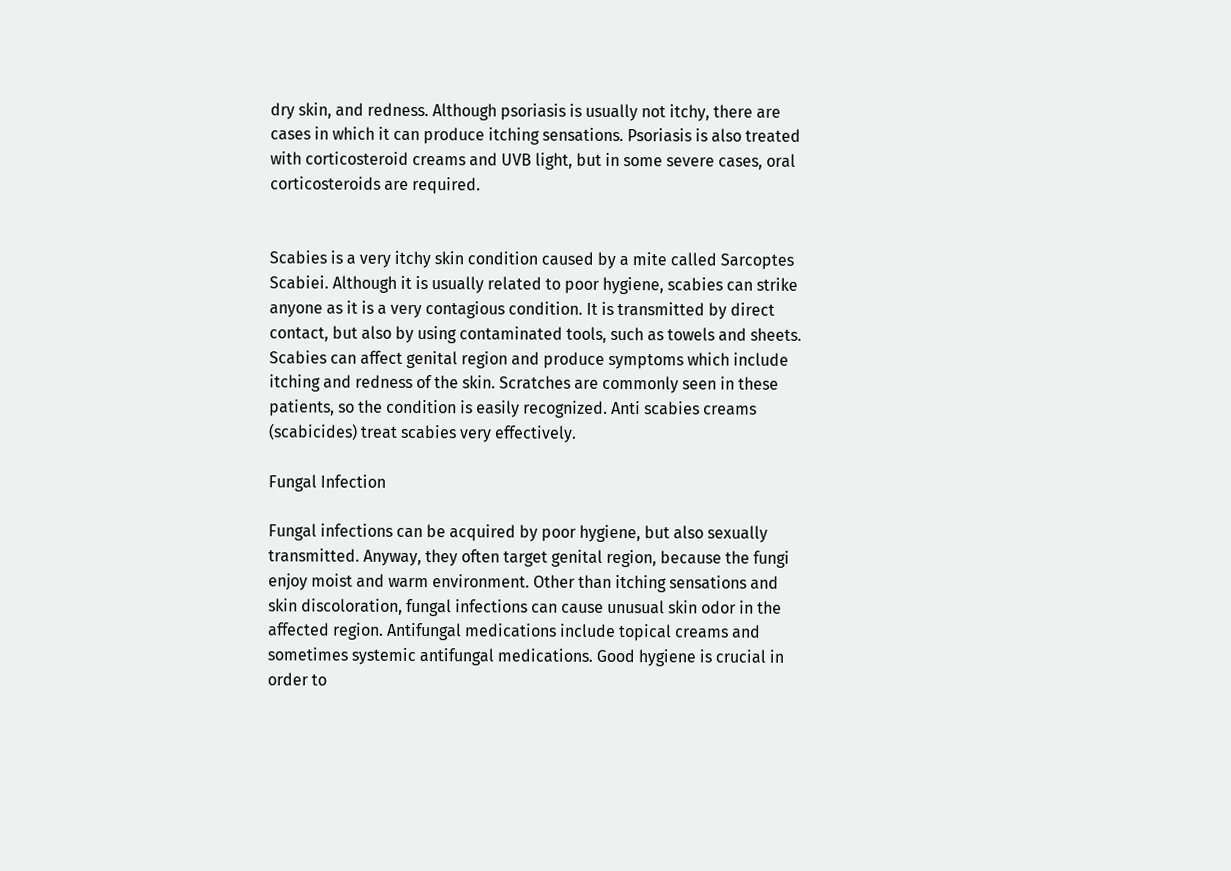dry skin, and redness. Although psoriasis is usually not itchy, there are cases in which it can produce itching sensations. Psoriasis is also treated with corticosteroid creams and UVB light, but in some severe cases, oral corticosteroids are required.


Scabies is a very itchy skin condition caused by a mite called Sarcoptes Scabiei. Although it is usually related to poor hygiene, scabies can strike anyone as it is a very contagious condition. It is transmitted by direct contact, but also by using contaminated tools, such as towels and sheets. Scabies can affect genital region and produce symptoms which include itching and redness of the skin. Scratches are commonly seen in these patients, so the condition is easily recognized. Anti scabies creams (scabicides) treat scabies very effectively.

Fungal Infection

Fungal infections can be acquired by poor hygiene, but also sexually transmitted. Anyway, they often target genital region, because the fungi enjoy moist and warm environment. Other than itching sensations and skin discoloration, fungal infections can cause unusual skin odor in the affected region. Antifungal medications include topical creams and sometimes systemic antifungal medications. Good hygiene is crucial in order to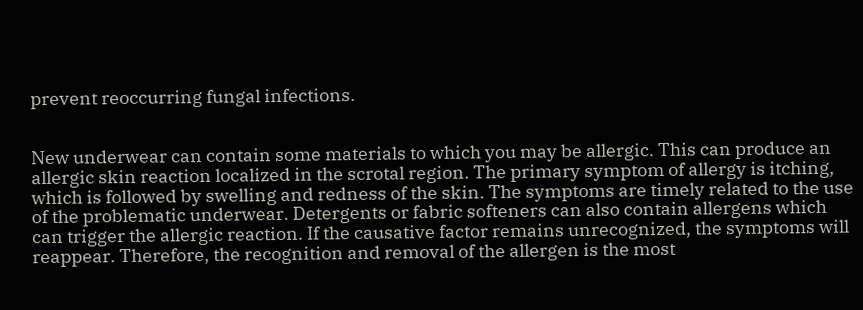prevent reoccurring fungal infections.


New underwear can contain some materials to which you may be allergic. This can produce an allergic skin reaction localized in the scrotal region. The primary symptom of allergy is itching, which is followed by swelling and redness of the skin. The symptoms are timely related to the use of the problematic underwear. Detergents or fabric softeners can also contain allergens which can trigger the allergic reaction. If the causative factor remains unrecognized, the symptoms will reappear. Therefore, the recognition and removal of the allergen is the most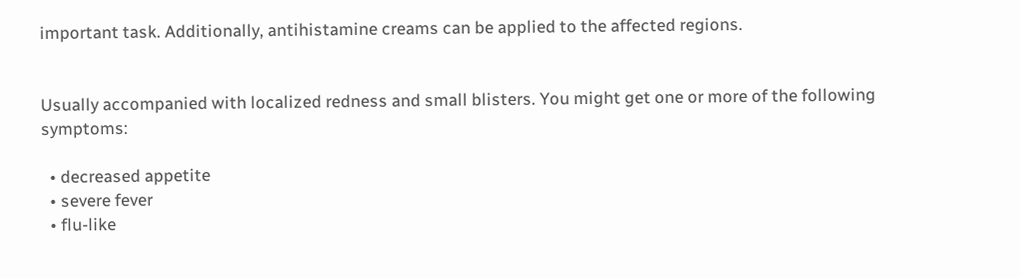important task. Additionally, antihistamine creams can be applied to the affected regions.


Usually accompanied with localized redness and small blisters. You might get one or more of the following symptoms:

  • decreased appetite
  • severe fever
  • flu-like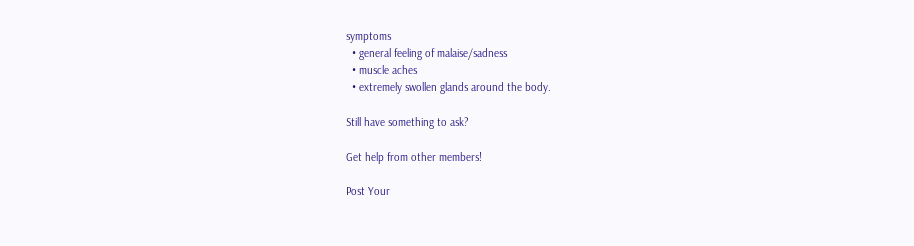symptoms
  • general feeling of malaise/sadness
  • muscle aches
  • extremely swollen glands around the body.

Still have something to ask?

Get help from other members!

Post Your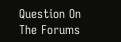Question On The Forums